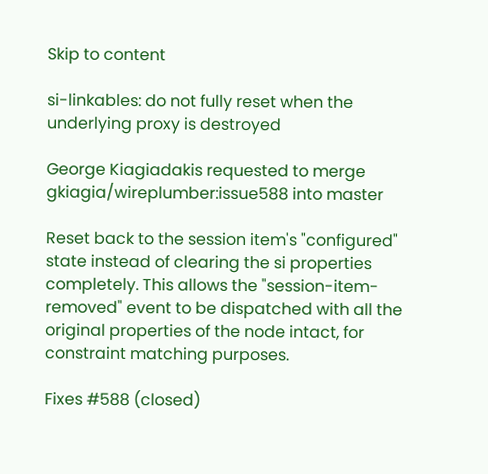Skip to content

si-linkables: do not fully reset when the underlying proxy is destroyed

George Kiagiadakis requested to merge gkiagia/wireplumber:issue588 into master

Reset back to the session item's "configured" state instead of clearing the si properties completely. This allows the "session-item-removed" event to be dispatched with all the original properties of the node intact, for constraint matching purposes.

Fixes #588 (closed)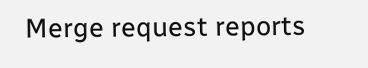Merge request reports